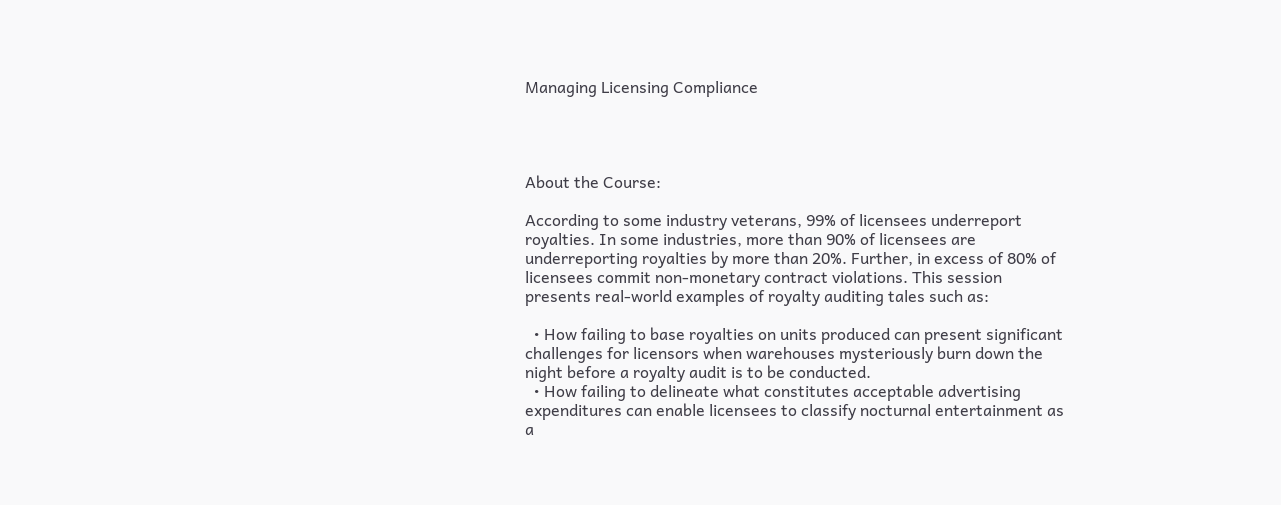Managing Licensing Compliance




About the Course:

According to some industry veterans, 99% of licensees underreport royalties. In some industries, more than 90% of licensees are underreporting royalties by more than 20%. Further, in excess of 80% of licensees commit non-monetary contract violations. This session presents real-world examples of royalty auditing tales such as:

  • How failing to base royalties on units produced can present significant challenges for licensors when warehouses mysteriously burn down the night before a royalty audit is to be conducted.
  • How failing to delineate what constitutes acceptable advertising expenditures can enable licensees to classify nocturnal entertainment as a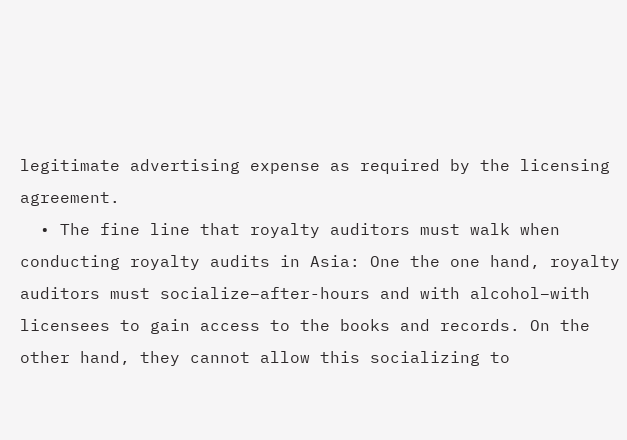legitimate advertising expense as required by the licensing agreement.
  • The fine line that royalty auditors must walk when conducting royalty audits in Asia: One the one hand, royalty auditors must socialize–after-hours and with alcohol–with licensees to gain access to the books and records. On the other hand, they cannot allow this socializing to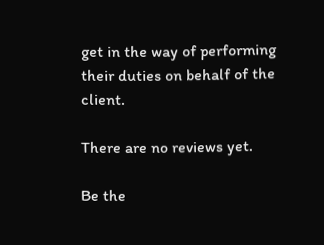get in the way of performing their duties on behalf of the client.

There are no reviews yet.

Be the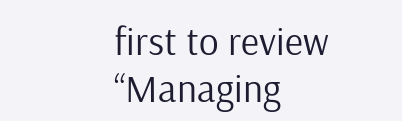first to review “Managing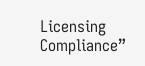Licensing Compliance”